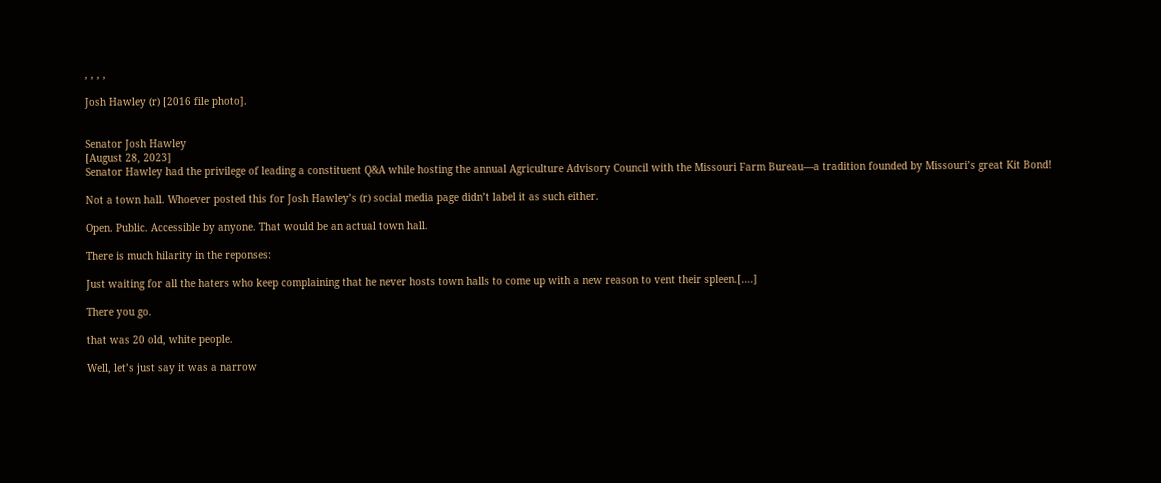, , , ,

Josh Hawley (r) [2016 file photo].


Senator Josh Hawley
[August 28, 2023]
Senator Hawley had the privilege of leading a constituent Q&A while hosting the annual Agriculture Advisory Council with the Missouri Farm Bureau—a tradition founded by Missouri’s great Kit Bond!

Not a town hall. Whoever posted this for Josh Hawley’s (r) social media page didn’t label it as such either.

Open. Public. Accessible by anyone. That would be an actual town hall.

There is much hilarity in the reponses:

Just waiting for all the haters who keep complaining that he never hosts town halls to come up with a new reason to vent their spleen.[….]

There you go.

that was 20 old, white people.

Well, let’s just say it was a narrow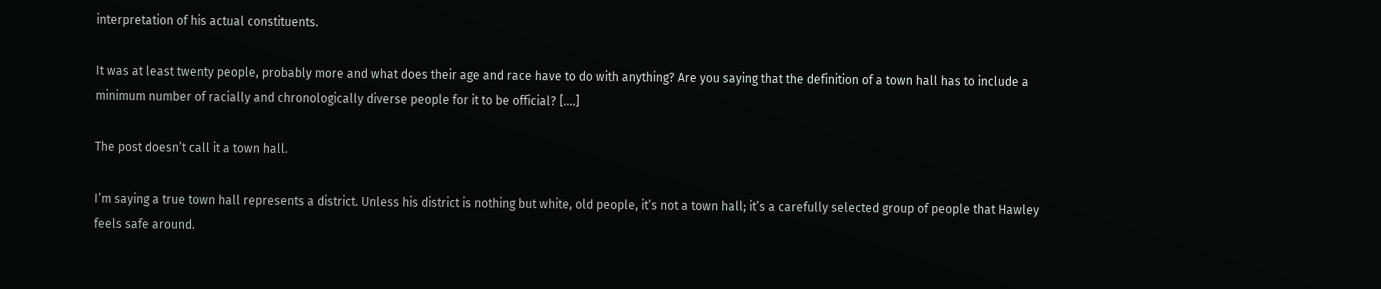interpretation of his actual constituents.

It was at least twenty people, probably more and what does their age and race have to do with anything? Are you saying that the definition of a town hall has to include a minimum number of racially and chronologically diverse people for it to be official? [….]

The post doesn’t call it a town hall.

I’m saying a true town hall represents a district. Unless his district is nothing but white, old people, it’s not a town hall; it’s a carefully selected group of people that Hawley feels safe around.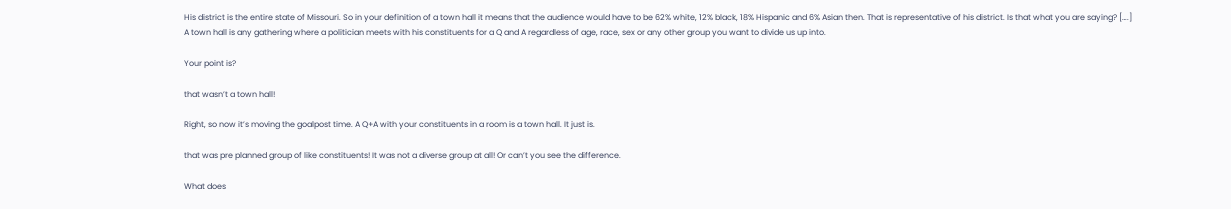His district is the entire state of Missouri. So in your definition of a town hall it means that the audience would have to be 62% white, 12% black, 18% Hispanic and 6% Asian then. That is representative of his district. Is that what you are saying? [….]
A town hall is any gathering where a politician meets with his constituents for a Q and A regardless of age, race, sex or any other group you want to divide us up into.

Your point is?

that wasn’t a town hall!

Right, so now it’s moving the goalpost time. A Q+A with your constituents in a room is a town hall. It just is.

that was pre planned group of like constituents! It was not a diverse group at all! Or can’t you see the difference.

What does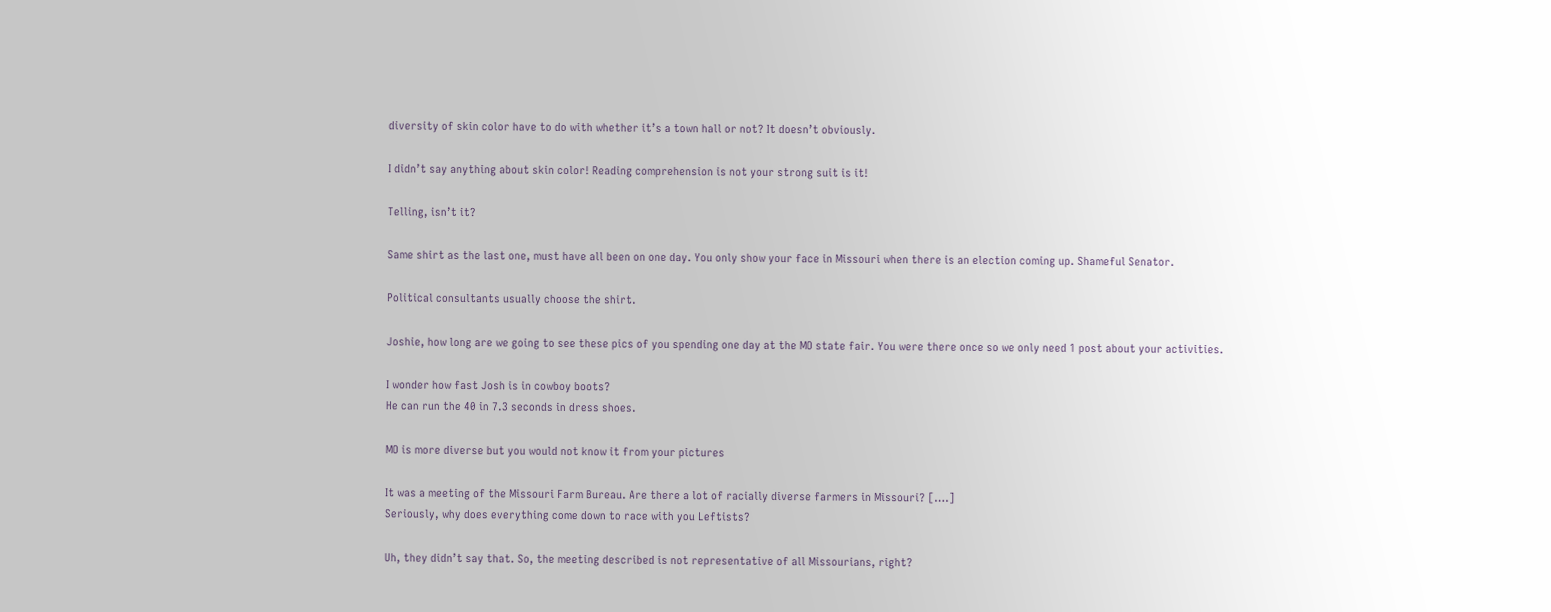diversity of skin color have to do with whether it’s a town hall or not? It doesn’t obviously.

I didn’t say anything about skin color! Reading comprehension is not your strong suit is it!

Telling, isn’t it?

Same shirt as the last one, must have all been on one day. You only show your face in Missouri when there is an election coming up. Shameful Senator.

Political consultants usually choose the shirt.

Joshie, how long are we going to see these pics of you spending one day at the MO state fair. You were there once so we only need 1 post about your activities.

I wonder how fast Josh is in cowboy boots?
He can run the 40 in 7.3 seconds in dress shoes.

MO is more diverse but you would not know it from your pictures

It was a meeting of the Missouri Farm Bureau. Are there a lot of racially diverse farmers in Missouri? [….]
Seriously, why does everything come down to race with you Leftists?

Uh, they didn’t say that. So, the meeting described is not representative of all Missourians, right?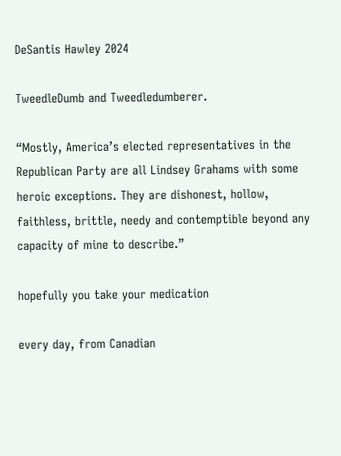DeSantis Hawley 2024

TweedleDumb and Tweedledumberer.

“Mostly, America’s elected representatives in the Republican Party are all Lindsey Grahams with some heroic exceptions. They are dishonest, hollow, faithless, brittle, needy and contemptible beyond any capacity of mine to describe.”

hopefully you take your medication

every day, from Canadian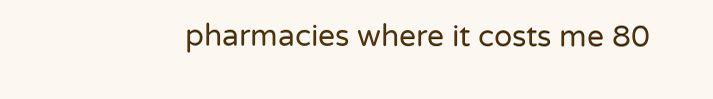pharmacies where it costs me 80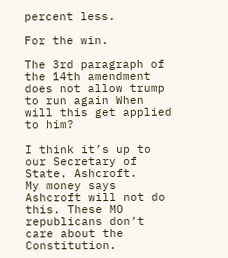percent less.

For the win.

The 3rd paragraph of the 14th amendment does not allow trump to run again When will this get applied to him?

I think it’s up to our Secretary of State. Ashcroft.
My money says Ashcroft will not do this. These MO republicans don’t care about the Constitution.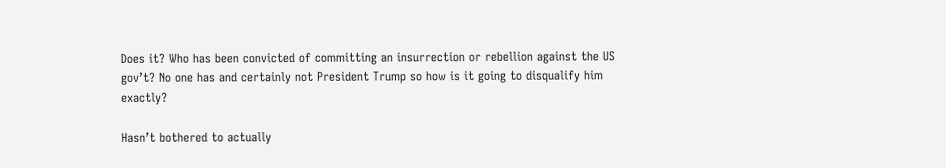Does it? Who has been convicted of committing an insurrection or rebellion against the US gov’t? No one has and certainly not President Trump so how is it going to disqualify him exactly?

Hasn’t bothered to actually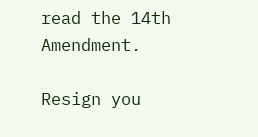read the 14th Amendment.

Resign you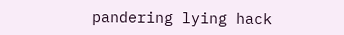pandering lying hack